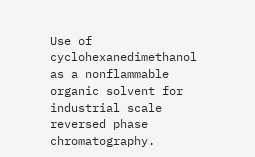Use of cyclohexanedimethanol as a nonflammable organic solvent for industrial scale reversed phase chromatography.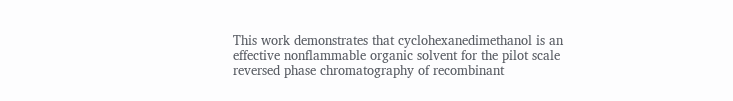This work demonstrates that cyclohexanedimethanol is an effective nonflammable organic solvent for the pilot scale reversed phase chromatography of recombinant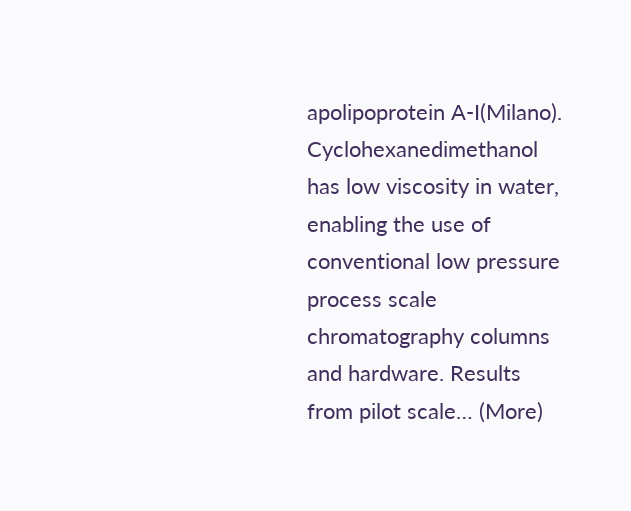apolipoprotein A-I(Milano). Cyclohexanedimethanol has low viscosity in water, enabling the use of conventional low pressure process scale chromatography columns and hardware. Results from pilot scale… (More)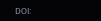DOI: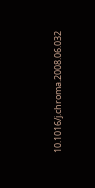10.1016/j.chroma.2008.06.032